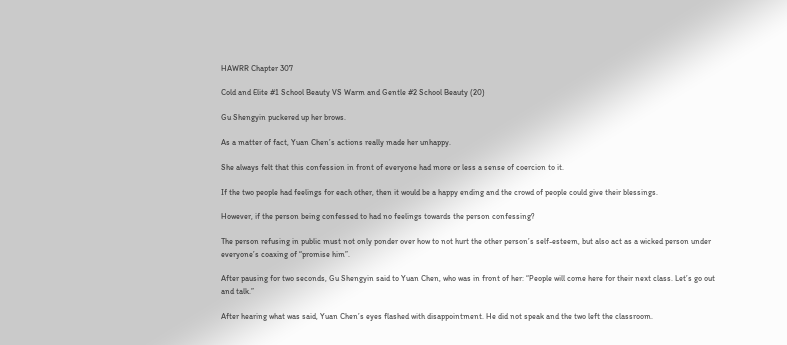HAWRR Chapter 307

Cold and Elite #1 School Beauty VS Warm and Gentle #2 School Beauty (20)

Gu Shengyin puckered up her brows.

As a matter of fact, Yuan Chen’s actions really made her unhappy.

She always felt that this confession in front of everyone had more or less a sense of coercion to it.

If the two people had feelings for each other, then it would be a happy ending and the crowd of people could give their blessings.

However, if the person being confessed to had no feelings towards the person confessing?

The person refusing in public must not only ponder over how to not hurt the other person’s self-esteem, but also act as a wicked person under everyone’s coaxing of “promise him”.

After pausing for two seconds, Gu Shengyin said to Yuan Chen, who was in front of her: “People will come here for their next class. Let’s go out and talk.”

After hearing what was said, Yuan Chen’s eyes flashed with disappointment. He did not speak and the two left the classroom.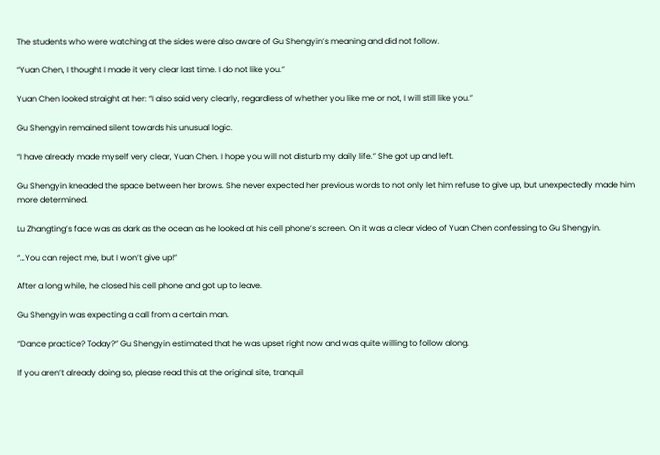The students who were watching at the sides were also aware of Gu Shengyin’s meaning and did not follow.

“Yuan Chen, I thought I made it very clear last time. I do not like you.”

Yuan Chen looked straight at her: “I also said very clearly, regardless of whether you like me or not, I will still like you.”

Gu Shengyin remained silent towards his unusual logic.

“I have already made myself very clear, Yuan Chen. I hope you will not disturb my daily life.” She got up and left.

Gu Shengyin kneaded the space between her brows. She never expected her previous words to not only let him refuse to give up, but unexpectedly made him more determined.

Lu Zhangting’s face was as dark as the ocean as he looked at his cell phone’s screen. On it was a clear video of Yuan Chen confessing to Gu Shengyin.

“…You can reject me, but I won’t give up!”

After a long while, he closed his cell phone and got up to leave.

Gu Shengyin was expecting a call from a certain man.

“Dance practice? Today?” Gu Shengyin estimated that he was upset right now and was quite willing to follow along.

If you aren’t already doing so, please read this at the original site, tranquil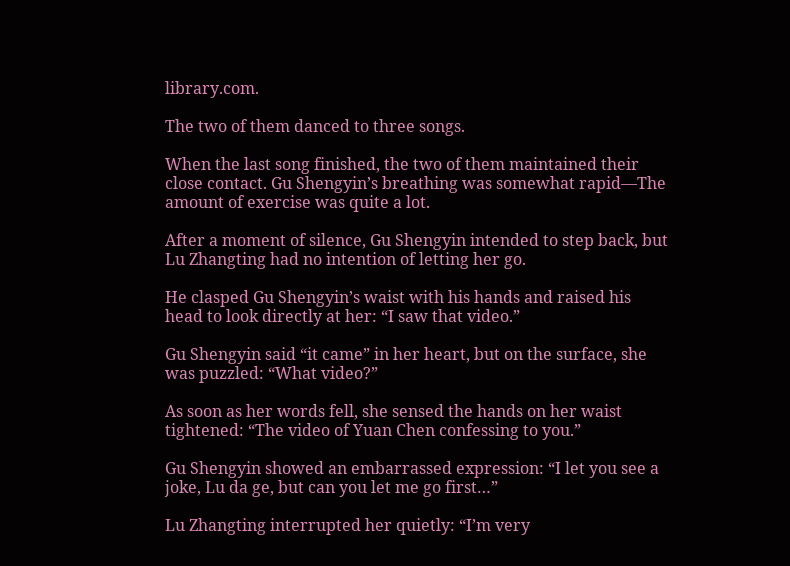library.com.

The two of them danced to three songs.

When the last song finished, the two of them maintained their close contact. Gu Shengyin’s breathing was somewhat rapid—The amount of exercise was quite a lot.

After a moment of silence, Gu Shengyin intended to step back, but Lu Zhangting had no intention of letting her go.

He clasped Gu Shengyin’s waist with his hands and raised his head to look directly at her: “I saw that video.”

Gu Shengyin said “it came” in her heart, but on the surface, she was puzzled: “What video?”

As soon as her words fell, she sensed the hands on her waist tightened: “The video of Yuan Chen confessing to you.”

Gu Shengyin showed an embarrassed expression: “I let you see a joke, Lu da ge, but can you let me go first…”

Lu Zhangting interrupted her quietly: “I’m very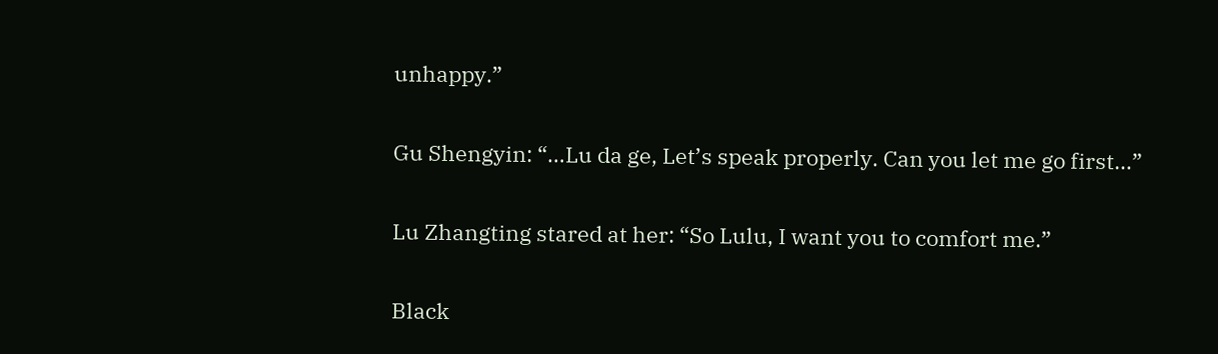unhappy.”

Gu Shengyin: “…Lu da ge, Let’s speak properly. Can you let me go first…”

Lu Zhangting stared at her: “So Lulu, I want you to comfort me.”

Black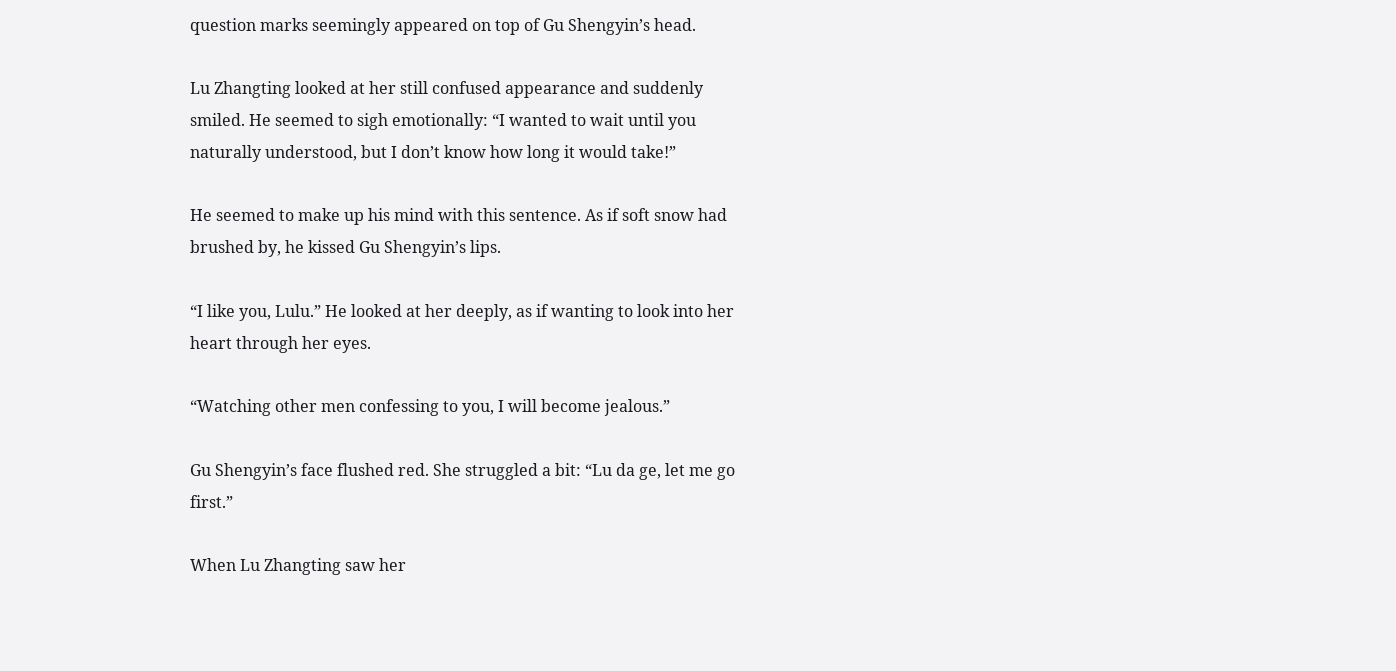question marks seemingly appeared on top of Gu Shengyin’s head.

Lu Zhangting looked at her still confused appearance and suddenly smiled. He seemed to sigh emotionally: “I wanted to wait until you naturally understood, but I don’t know how long it would take!”

He seemed to make up his mind with this sentence. As if soft snow had brushed by, he kissed Gu Shengyin’s lips.

“I like you, Lulu.” He looked at her deeply, as if wanting to look into her heart through her eyes.

“Watching other men confessing to you, I will become jealous.”

Gu Shengyin’s face flushed red. She struggled a bit: “Lu da ge, let me go first.”

When Lu Zhangting saw her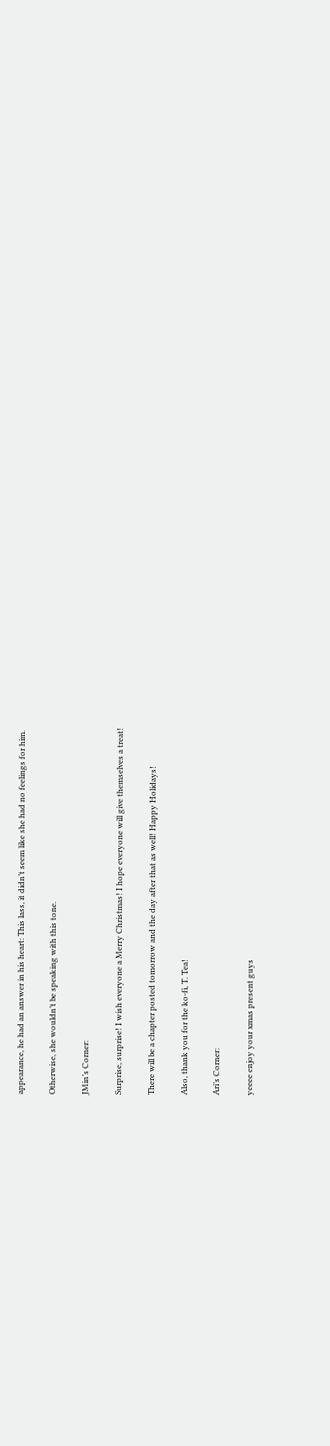appearance, he had an answer in his heart: This lass, it didn’t seem like she had no feelings for him.

Otherwise, she wouldn’t be speaking with this tone.

JMin’s Corner:

Surprise, surprise! I wish everyone a Merry Christmas! I hope everyone will give themselves a treat!

There will be a chapter posted tomorrow and the day after that as well! Happy Holidays!

Also, thank you for the ko-fi, T. Tea!

Ari’s Corner:

yeeee enjoy your xmas present guys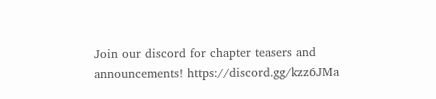Join our discord for chapter teasers and announcements! https://discord.gg/kzz6JMa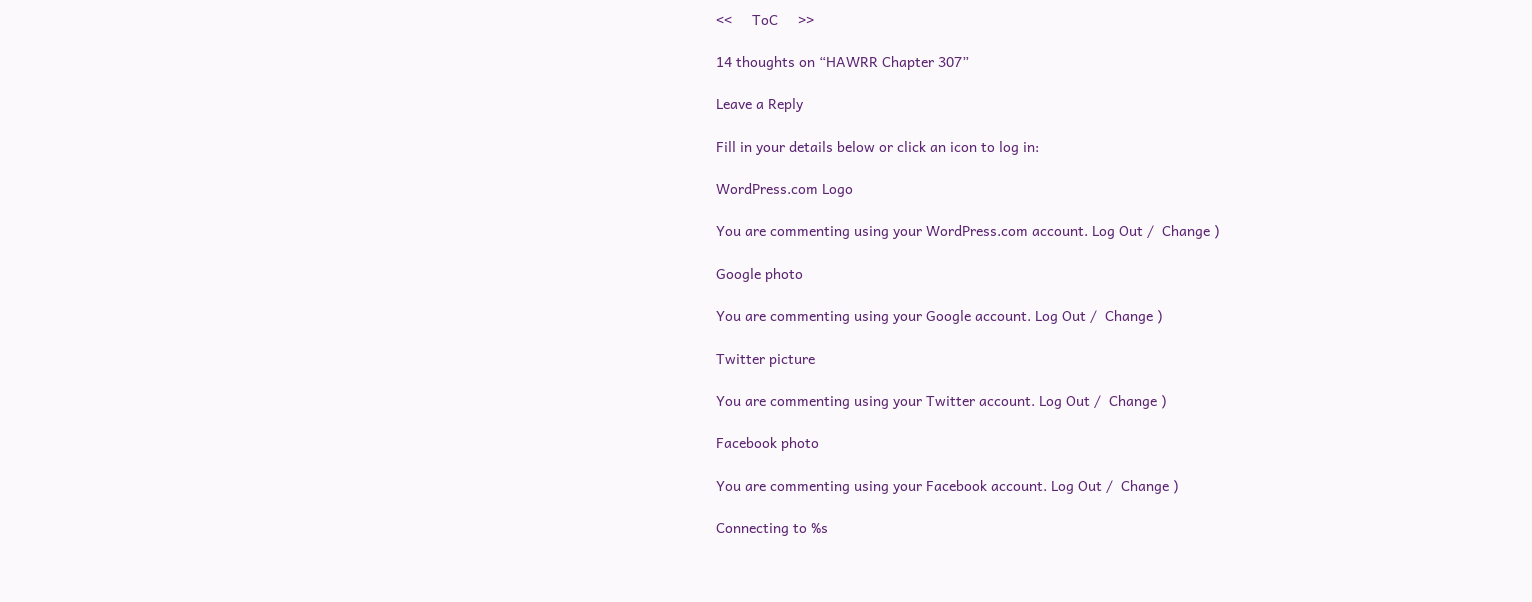<<     ToC     >>

14 thoughts on “HAWRR Chapter 307”

Leave a Reply

Fill in your details below or click an icon to log in:

WordPress.com Logo

You are commenting using your WordPress.com account. Log Out /  Change )

Google photo

You are commenting using your Google account. Log Out /  Change )

Twitter picture

You are commenting using your Twitter account. Log Out /  Change )

Facebook photo

You are commenting using your Facebook account. Log Out /  Change )

Connecting to %s